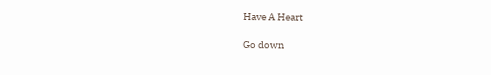Have A Heart

Go down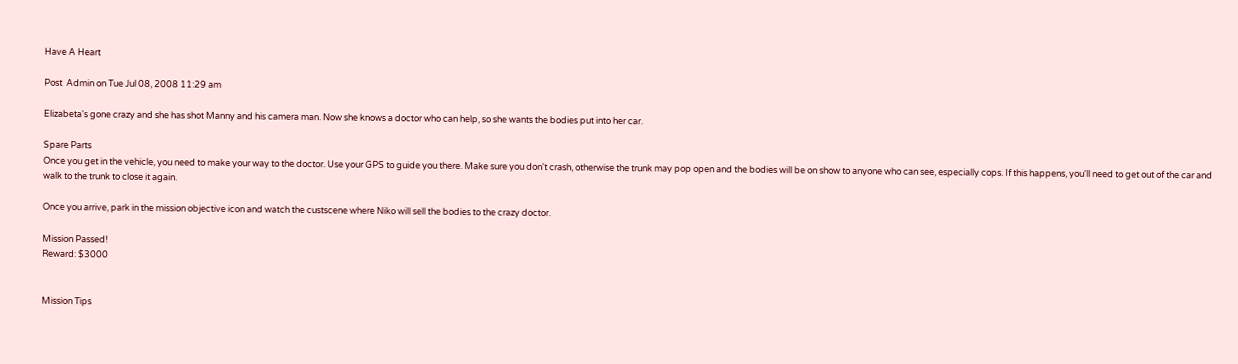Have A Heart

Post  Admin on Tue Jul 08, 2008 11:29 am

Elizabeta's gone crazy and she has shot Manny and his camera man. Now she knows a doctor who can help, so she wants the bodies put into her car.

Spare Parts
Once you get in the vehicle, you need to make your way to the doctor. Use your GPS to guide you there. Make sure you don't crash, otherwise the trunk may pop open and the bodies will be on show to anyone who can see, especially cops. If this happens, you'll need to get out of the car and walk to the trunk to close it again.

Once you arrive, park in the mission objective icon and watch the custscene where Niko will sell the bodies to the crazy doctor.

Mission Passed!
Reward: $3000


Mission Tips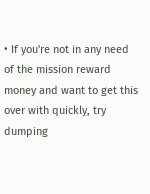• If you're not in any need of the mission reward money and want to get this over with quickly, try dumping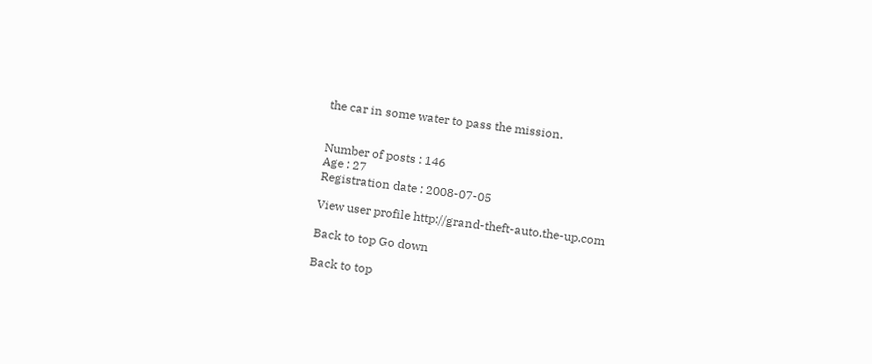the car in some water to pass the mission.


Number of posts : 146
Age : 27
Registration date : 2008-07-05

View user profile http://grand-theft-auto.the-up.com

Back to top Go down

Back to top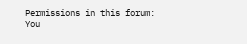Permissions in this forum:
You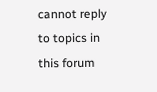cannot reply to topics in this forum